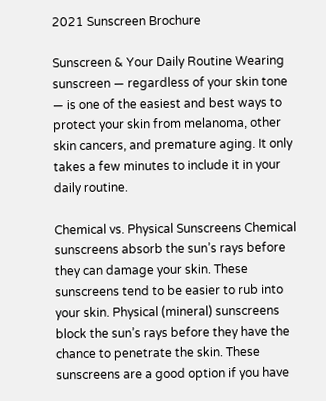2021 Sunscreen Brochure

Sunscreen & Your Daily Routine Wearing sunscreen — regardless of your skin tone — is one of the easiest and best ways to protect your skin from melanoma, other skin cancers, and premature aging. It only takes a few minutes to include it in your daily routine.

Chemical vs. Physical Sunscreens Chemical sunscreens absorb the sun’s rays before they can damage your skin. These sunscreens tend to be easier to rub into your skin. Physical (mineral) sunscreens block the sun’s rays before they have the chance to penetrate the skin. These sunscreens are a good option if you have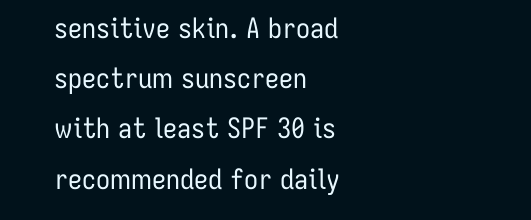sensitive skin. A broad spectrum sunscreen with at least SPF 30 is recommended for daily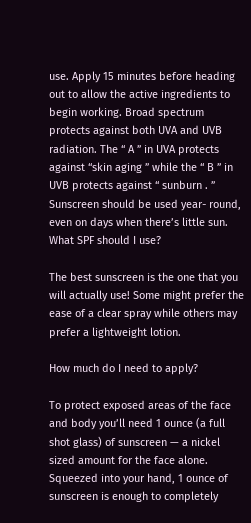use. Apply 15 minutes before heading out to allow the active ingredients to begin working. Broad spectrum protects against both UVA and UVB radiation. The “ A ” in UVA protects against “skin aging ” while the “ B ” in UVB protects against “ sunburn . ” Sunscreen should be used year- round, even on days when there’s little sun. What SPF should I use?

The best sunscreen is the one that you will actually use! Some might prefer the ease of a clear spray while others may prefer a lightweight lotion.

How much do I need to apply?

To protect exposed areas of the face and body you’ll need 1 ounce (a full shot glass) of sunscreen — a nickel sized amount for the face alone. Squeezed into your hand, 1 ounce of sunscreen is enough to completely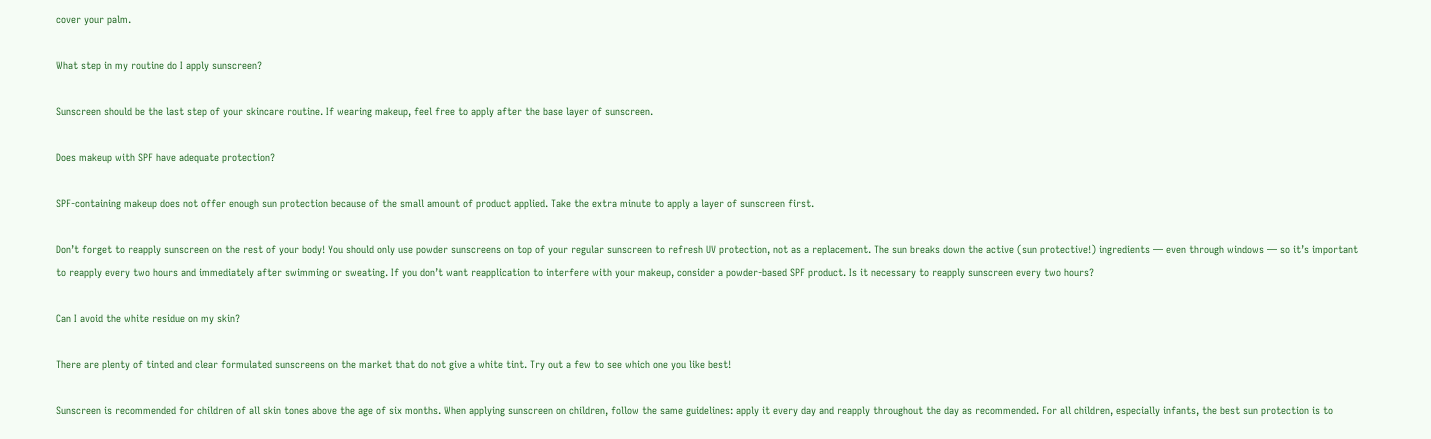cover your palm.

What step in my routine do I apply sunscreen?

Sunscreen should be the last step of your skincare routine. If wearing makeup, feel free to apply after the base layer of sunscreen.

Does makeup with SPF have adequate protection?

SPF-containing makeup does not offer enough sun protection because of the small amount of product applied. Take the extra minute to apply a layer of sunscreen first.

Don’t forget to reapply sunscreen on the rest of your body! You should only use powder sunscreens on top of your regular sunscreen to refresh UV protection, not as a replacement. The sun breaks down the active (sun protective!) ingredients — even through windows — so it’s important to reapply every two hours and immediately after swimming or sweating. If you don’t want reapplication to interfere with your makeup, consider a powder-based SPF product. Is it necessary to reapply sunscreen every two hours?

Can I avoid the white residue on my skin?

There are plenty of tinted and clear formulated sunscreens on the market that do not give a white tint. Try out a few to see which one you like best!

Sunscreen is recommended for children of all skin tones above the age of six months. When applying sunscreen on children, follow the same guidelines: apply it every day and reapply throughout the day as recommended. For all children, especially infants, the best sun protection is to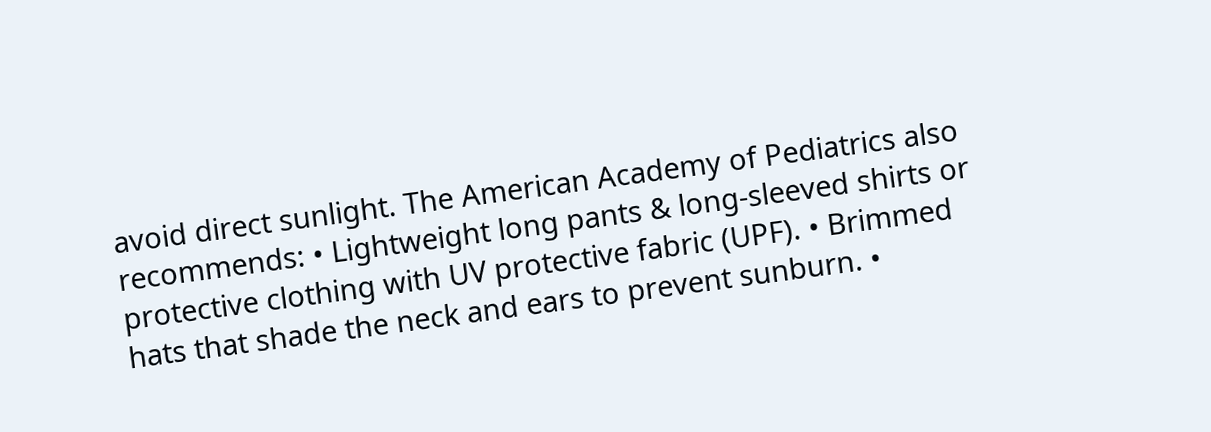avoid direct sunlight. The American Academy of Pediatrics also recommends: • Lightweight long pants & long-sleeved shirts or protective clothing with UV protective fabric (UPF). • Brimmed hats that shade the neck and ears to prevent sunburn. •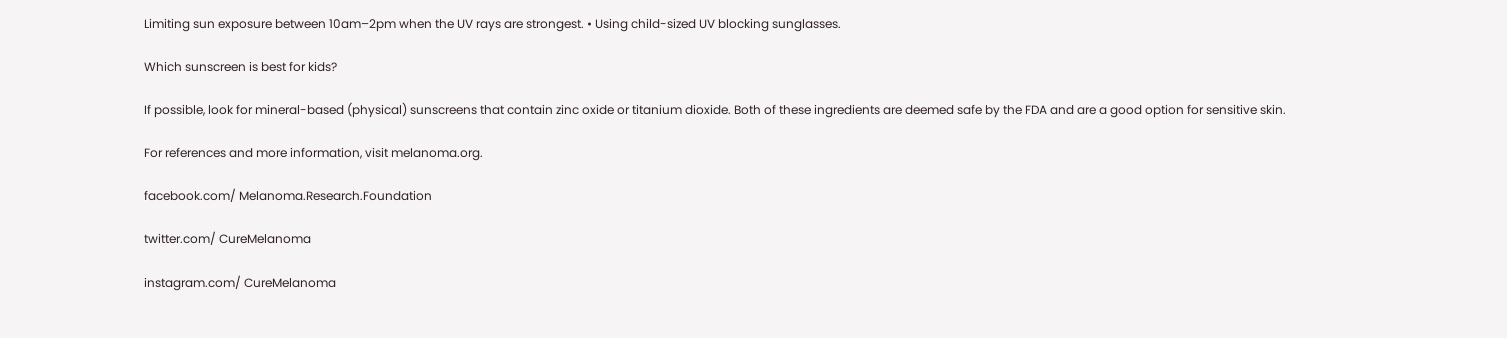Limiting sun exposure between 10am–2pm when the UV rays are strongest. • Using child-sized UV blocking sunglasses.

Which sunscreen is best for kids?

If possible, look for mineral-based (physical) sunscreens that contain zinc oxide or titanium dioxide. Both of these ingredients are deemed safe by the FDA and are a good option for sensitive skin.

For references and more information, visit melanoma.org.

facebook.com/ Melanoma.Research.Foundation

twitter.com/ CureMelanoma

instagram.com/ CureMelanoma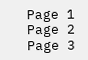Page 1 Page 2 Page 3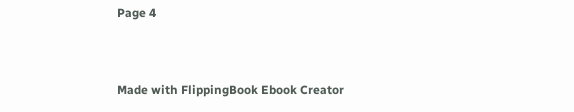Page 4


Made with FlippingBook Ebook Creator